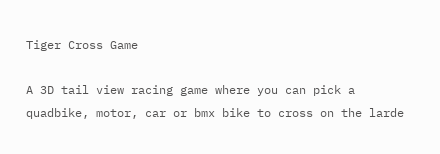Tiger Cross Game

A 3D tail view racing game where you can pick a quadbike, motor, car or bmx bike to cross on the larde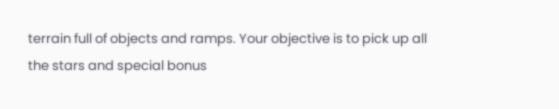terrain full of objects and ramps. Your objective is to pick up all the stars and special bonus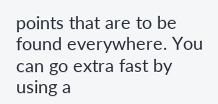points that are to be found everywhere. You can go extra fast by using a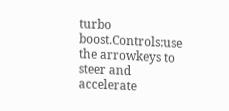turbo boost.Controls:use the arrowkeys to steer and accelerate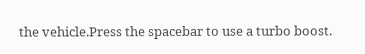the vehicle.Press the spacebar to use a turbo boost.